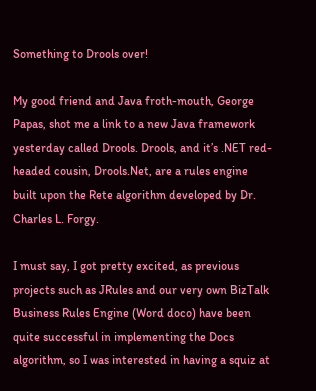Something to Drools over!

My good friend and Java froth-mouth, George Papas, shot me a link to a new Java framework yesterday called Drools. Drools, and it’s .NET red-headed cousin, Drools.Net, are a rules engine built upon the Rete algorithm developed by Dr. Charles L. Forgy.

I must say, I got pretty excited, as previous projects such as JRules and our very own BizTalk Business Rules Engine (Word doco) have been quite successful in implementing the Docs algorithm, so I was interested in having a squiz at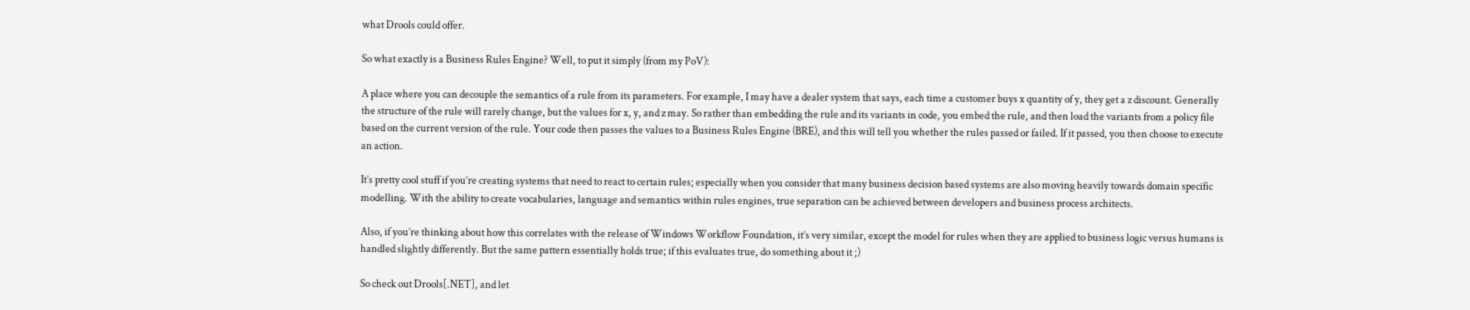what Drools could offer.

So what exactly is a Business Rules Engine? Well, to put it simply (from my PoV):

A place where you can decouple the semantics of a rule from its parameters. For example, I may have a dealer system that says, each time a customer buys x quantity of y, they get a z discount. Generally the structure of the rule will rarely change, but the values for x, y, and z may. So rather than embedding the rule and its variants in code, you embed the rule, and then load the variants from a policy file based on the current version of the rule. Your code then passes the values to a Business Rules Engine (BRE), and this will tell you whether the rules passed or failed. If it passed, you then choose to execute an action.

It’s pretty cool stuff if you’re creating systems that need to react to certain rules; especially when you consider that many business decision based systems are also moving heavily towards domain specific modelling. With the ability to create vocabularies, language and semantics within rules engines, true separation can be achieved between developers and business process architects.

Also, if you’re thinking about how this correlates with the release of Windows Workflow Foundation, it’s very similar, except the model for rules when they are applied to business logic versus humans is handled slightly differently. But the same pattern essentially holds true; if this evaluates true, do something about it ;)

So check out Drools[.NET], and let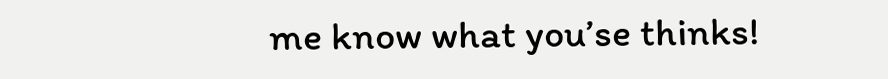me know what you’se thinks!